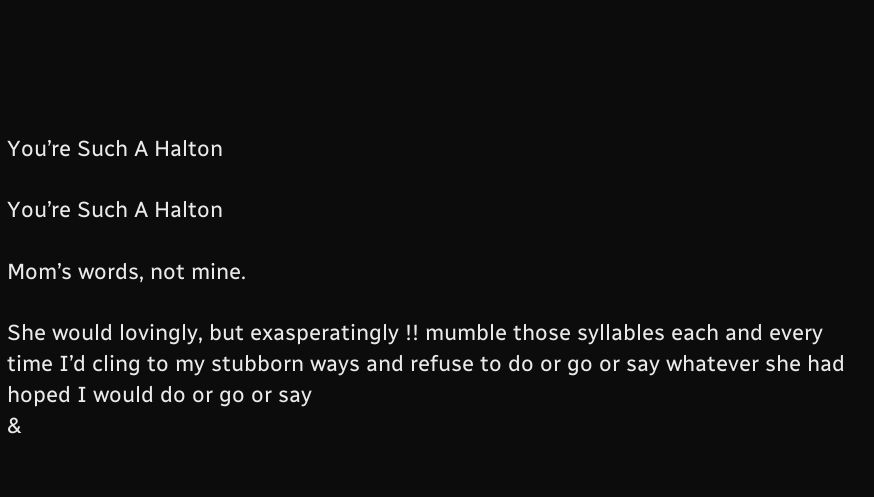You’re Such A Halton

You’re Such A Halton

Mom’s words, not mine.

She would lovingly, but exasperatingly !! mumble those syllables each and every time I’d cling to my stubborn ways and refuse to do or go or say whatever she had hoped I would do or go or say
&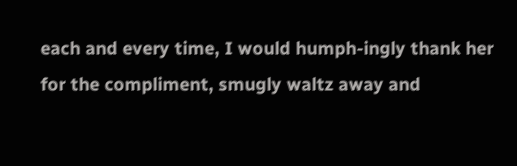each and every time, I would humph-ingly thank her for the compliment, smugly waltz away and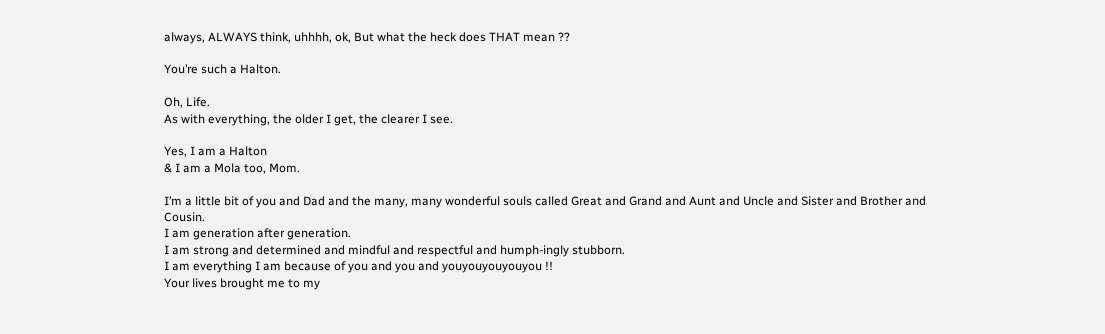always, ALWAYS think, uhhhh, ok, But what the heck does THAT mean ??

You’re such a Halton.

Oh, Life.
As with everything, the older I get, the clearer I see.

Yes, I am a Halton
& I am a Mola too, Mom.

I’m a little bit of you and Dad and the many, many wonderful souls called Great and Grand and Aunt and Uncle and Sister and Brother and Cousin.
I am generation after generation.
I am strong and determined and mindful and respectful and humph-ingly stubborn.
I am everything I am because of you and you and youyouyouyouyou !!
Your lives brought me to my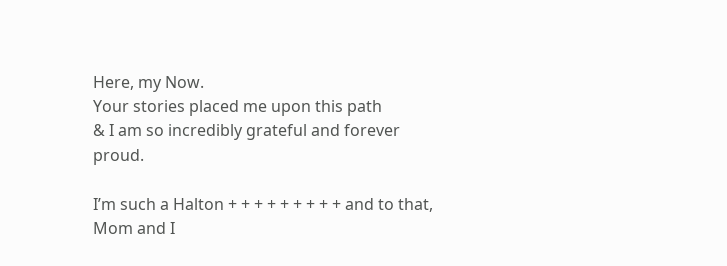Here, my Now.
Your stories placed me upon this path
& I am so incredibly grateful and forever proud.

I’m such a Halton + + + + + + + + + and to that, Mom and I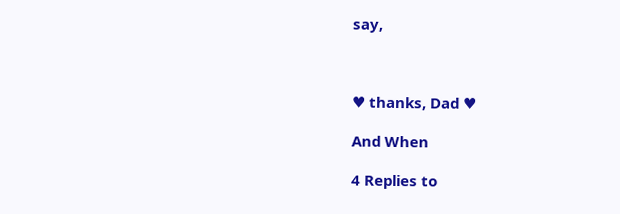say,



♥ thanks, Dad ♥

And When

4 Replies to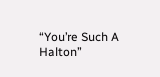“You’re Such A Halton”